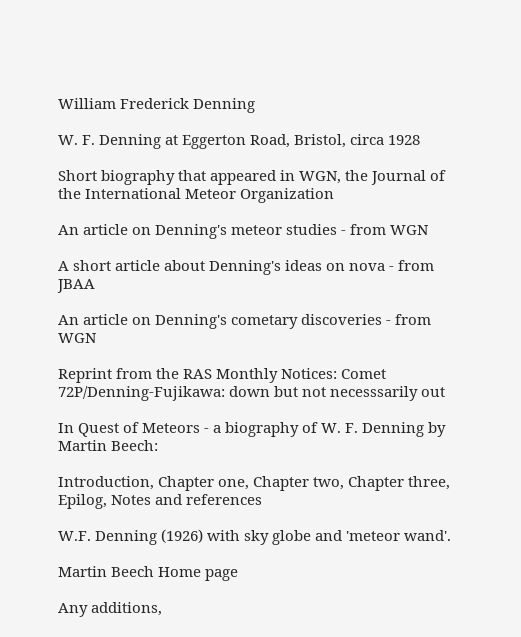William Frederick Denning

W. F. Denning at Eggerton Road, Bristol, circa 1928

Short biography that appeared in WGN, the Journal of the International Meteor Organization

An article on Denning's meteor studies - from WGN

A short article about Denning's ideas on nova - from JBAA

An article on Denning's cometary discoveries - from WGN

Reprint from the RAS Monthly Notices: Comet 72P/Denning-Fujikawa: down but not necesssarily out

In Quest of Meteors - a biography of W. F. Denning by Martin Beech:

Introduction, Chapter one, Chapter two, Chapter three, Epilog, Notes and references

W.F. Denning (1926) with sky globe and 'meteor wand'.

Martin Beech Home page

Any additions,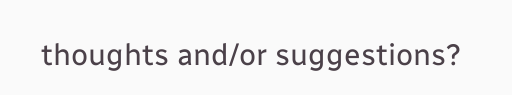thoughts and/or suggestions?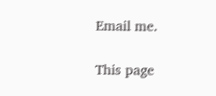Email me.

This page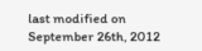last modified on September 26th, 2012